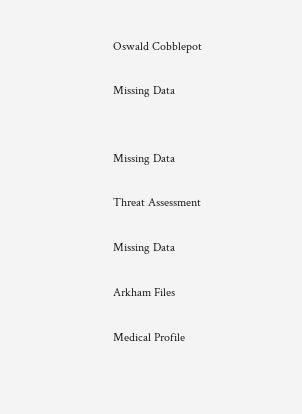Oswald Cobblepot

Missing Data


Missing Data

Threat Assessment

Missing Data

Arkham Files

Medical Profile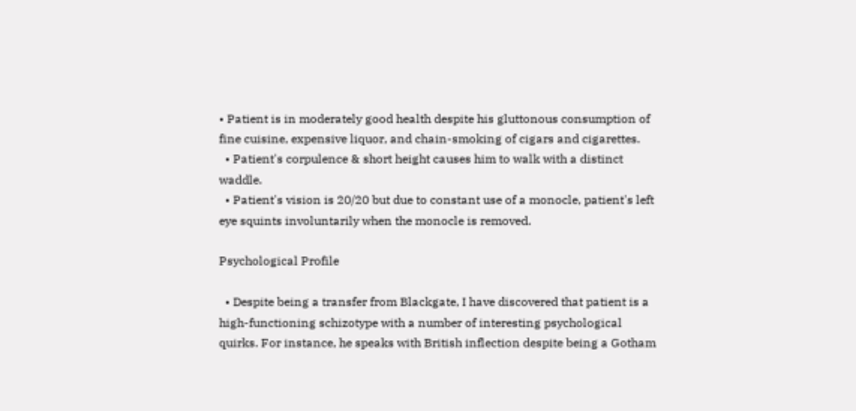• Patient is in moderately good health despite his gluttonous consumption of fine cuisine, expensive liquor, and chain-smoking of cigars and cigarettes.
  • Patient's corpulence & short height causes him to walk with a distinct waddle.
  • Patient's vision is 20/20 but due to constant use of a monocle, patient's left eye squints involuntarily when the monocle is removed.

Psychological Profile

  • Despite being a transfer from Blackgate, I have discovered that patient is a high-functioning schizotype with a number of interesting psychological quirks. For instance, he speaks with British inflection despite being a Gotham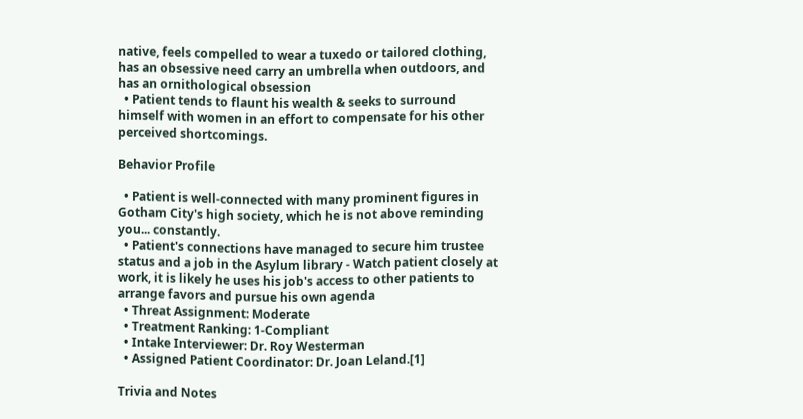native, feels compelled to wear a tuxedo or tailored clothing, has an obsessive need carry an umbrella when outdoors, and has an ornithological obsession
  • Patient tends to flaunt his wealth & seeks to surround himself with women in an effort to compensate for his other perceived shortcomings.

Behavior Profile

  • Patient is well-connected with many prominent figures in Gotham City's high society, which he is not above reminding you... constantly.
  • Patient's connections have managed to secure him trustee status and a job in the Asylum library - Watch patient closely at work, it is likely he uses his job's access to other patients to arrange favors and pursue his own agenda
  • Threat Assignment: Moderate
  • Treatment Ranking: 1-Compliant
  • Intake Interviewer: Dr. Roy Westerman
  • Assigned Patient Coordinator: Dr. Joan Leland.[1]

Trivia and Notes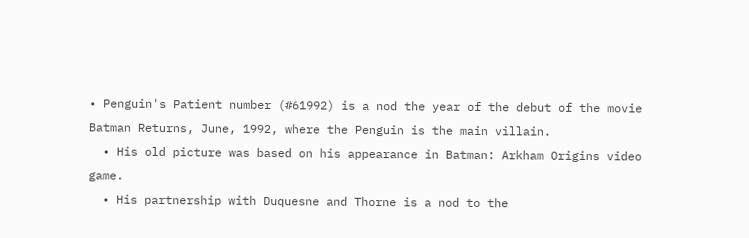• Penguin's Patient number (#61992) is a nod the year of the debut of the movie Batman Returns, June, 1992, where the Penguin is the main villain.
  • His old picture was based on his appearance in Batman: Arkham Origins video game.
  • His partnership with Duquesne and Thorne is a nod to the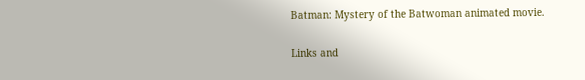Batman: Mystery of the Batwoman animated movie.

Links and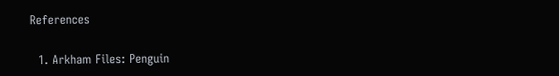References

  1. Arkham Files: Penguin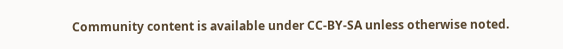Community content is available under CC-BY-SA unless otherwise noted.